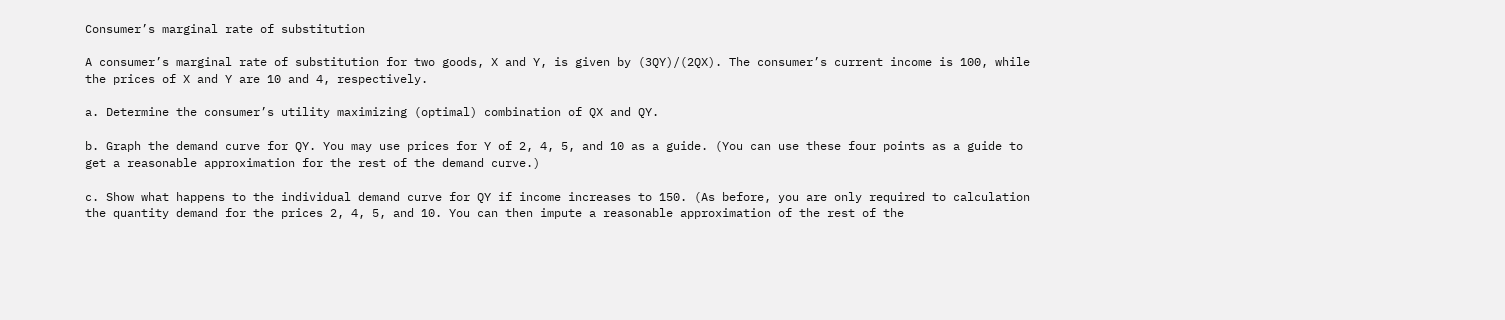Consumer’s marginal rate of substitution

A consumer’s marginal rate of substitution for two goods, X and Y, is given by (3QY)/(2QX). The consumer’s current income is 100, while the prices of X and Y are 10 and 4, respectively.

a. Determine the consumer’s utility maximizing (optimal) combination of QX and QY.

b. Graph the demand curve for QY. You may use prices for Y of 2, 4, 5, and 10 as a guide. (You can use these four points as a guide to get a reasonable approximation for the rest of the demand curve.)

c. Show what happens to the individual demand curve for QY if income increases to 150. (As before, you are only required to calculation the quantity demand for the prices 2, 4, 5, and 10. You can then impute a reasonable approximation of the rest of the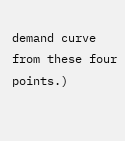demand curve from these four points.)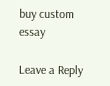buy custom essay

Leave a Reply